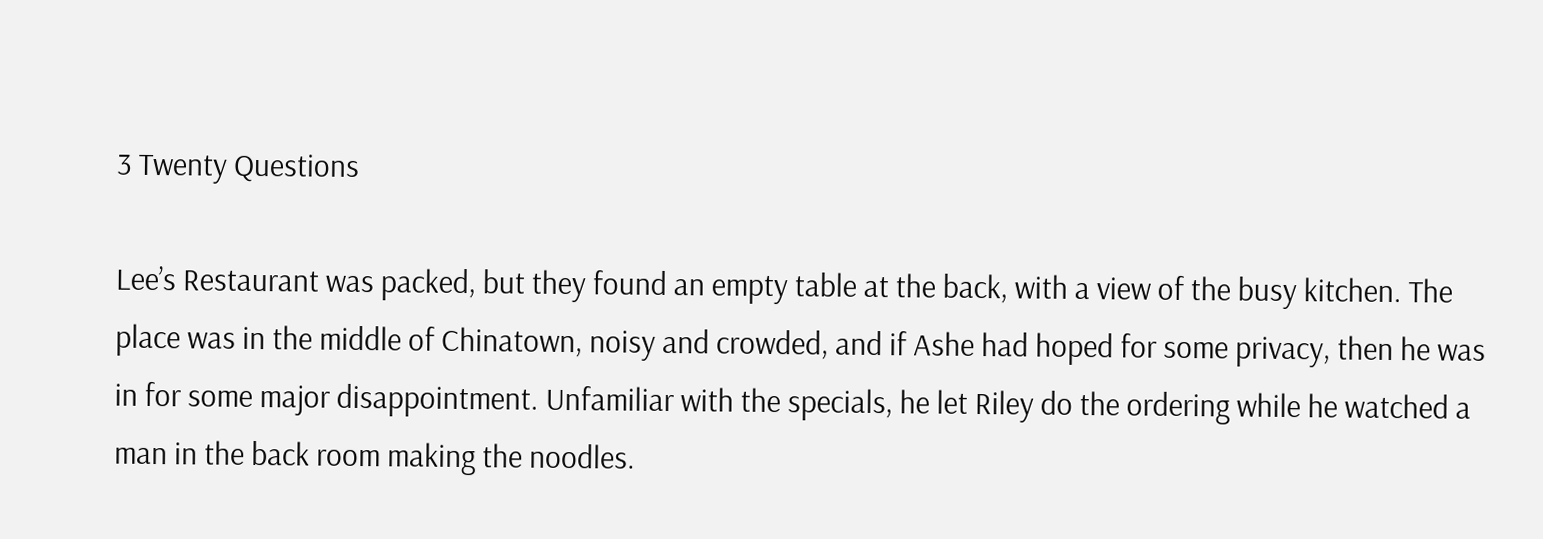3 Twenty Questions

Lee’s Restaurant was packed, but they found an empty table at the back, with a view of the busy kitchen. The place was in the middle of Chinatown, noisy and crowded, and if Ashe had hoped for some privacy, then he was in for some major disappointment. Unfamiliar with the specials, he let Riley do the ordering while he watched a man in the back room making the noodles.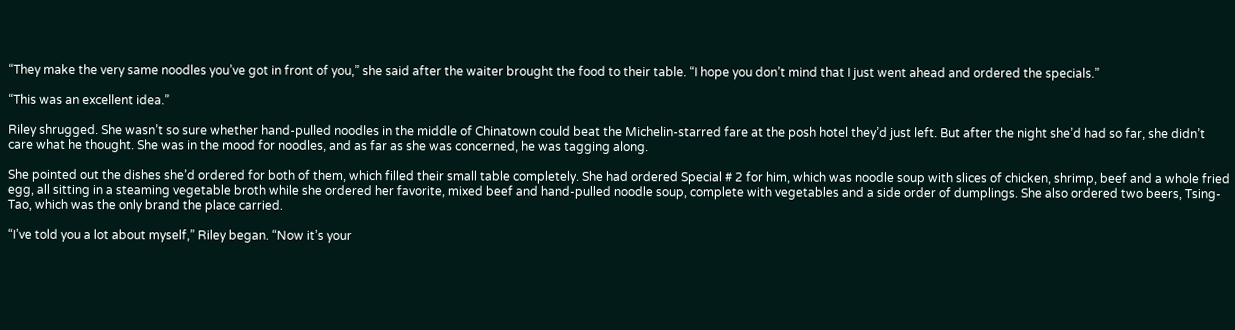“They make the very same noodles you’ve got in front of you,” she said after the waiter brought the food to their table. “I hope you don’t mind that I just went ahead and ordered the specials.”

“This was an excellent idea.”

Riley shrugged. She wasn’t so sure whether hand-pulled noodles in the middle of Chinatown could beat the Michelin-starred fare at the posh hotel they’d just left. But after the night she’d had so far, she didn’t care what he thought. She was in the mood for noodles, and as far as she was concerned, he was tagging along.

She pointed out the dishes she’d ordered for both of them, which filled their small table completely. She had ordered Special # 2 for him, which was noodle soup with slices of chicken, shrimp, beef and a whole fried egg, all sitting in a steaming vegetable broth while she ordered her favorite, mixed beef and hand-pulled noodle soup, complete with vegetables and a side order of dumplings. She also ordered two beers, Tsing-Tao, which was the only brand the place carried.

“I’ve told you a lot about myself,” Riley began. “Now it’s your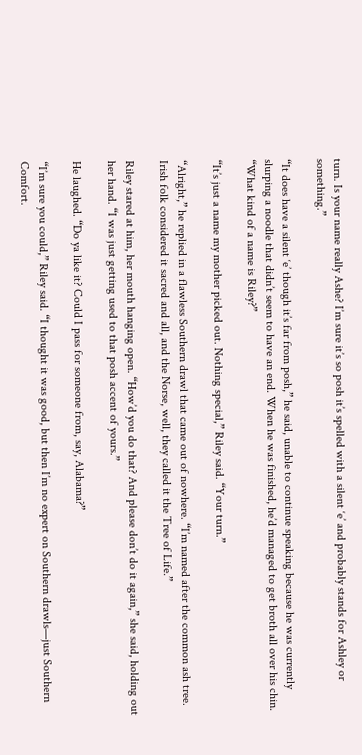turn. Is your name really Ashe? I’m sure it’s so posh it’s spelled with a silent ‘e’ and probably stands for Ashley or something.”

“It does have a silent ‘e’ though it’s far from posh,” he said, unable to continue speaking because he was currently slurping a noodle that didn’t seem to have an end. When he was finished, he’d managed to get broth all over his chin. “What kind of a name is Riley?”

“It’s just a name my mother picked out. Nothing special,” Riley said. “Your turn.”

“Alright,” he replied in a flawless Southern drawl that came out of nowhere. “I’m named after the common ash tree. Irish folk considered it sacred and all, and the Norse, well, they called it the Tree of Life.”

Riley stared at him, her mouth hanging open. “How’d you do that? And please don’t do it again,” she said, holding out her hand. “I was just getting used to that posh accent of yours.”

He laughed. “Do ya like it? Could I pass for someone from, say, Alabama?”

“I’m sure you could,” Riley said. “I thought it was good, but then I’m no expert on Southern drawls—just Southern Comfort.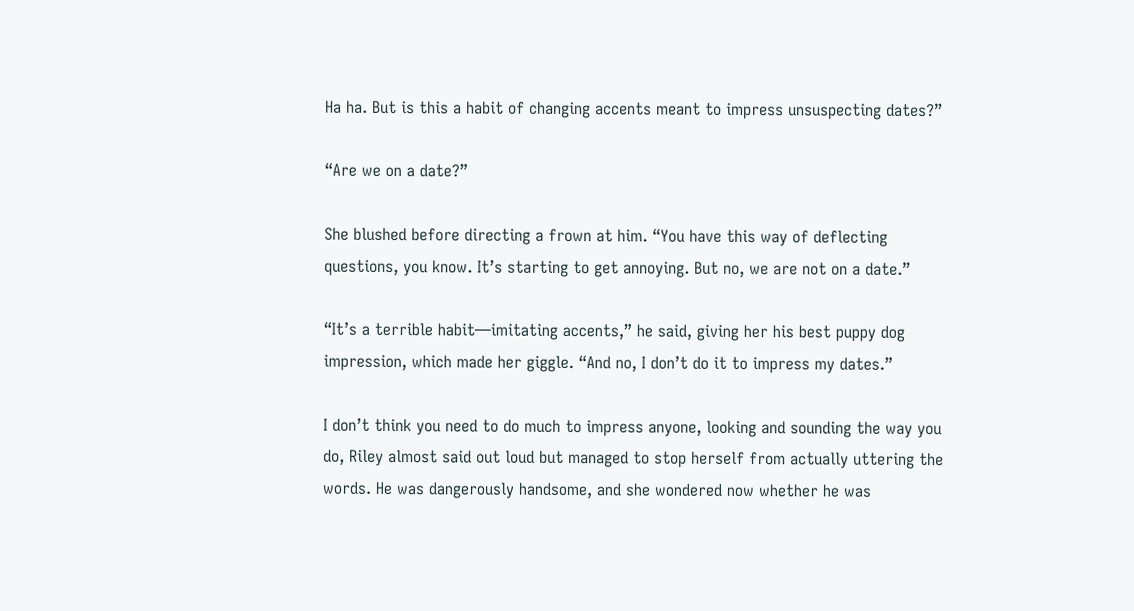Ha ha. But is this a habit of changing accents meant to impress unsuspecting dates?”

“Are we on a date?”

She blushed before directing a frown at him. “You have this way of deflecting questions, you know. It’s starting to get annoying. But no, we are not on a date.”

“It’s a terrible habit—imitating accents,” he said, giving her his best puppy dog impression, which made her giggle. “And no, I don’t do it to impress my dates.”

I don’t think you need to do much to impress anyone, looking and sounding the way you do, Riley almost said out loud but managed to stop herself from actually uttering the words. He was dangerously handsome, and she wondered now whether he was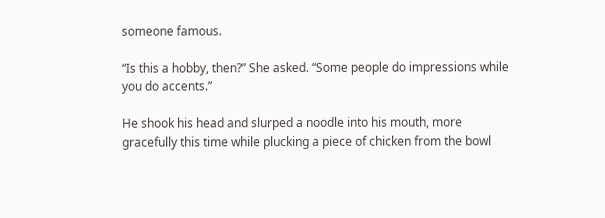someone famous.

“Is this a hobby, then?” She asked. “Some people do impressions while you do accents.”

He shook his head and slurped a noodle into his mouth, more gracefully this time while plucking a piece of chicken from the bowl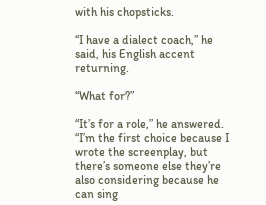with his chopsticks.

“I have a dialect coach,” he said, his English accent returning.

“What for?”

“It’s for a role,” he answered. “I’m the first choice because I wrote the screenplay, but there’s someone else they’re also considering because he can sing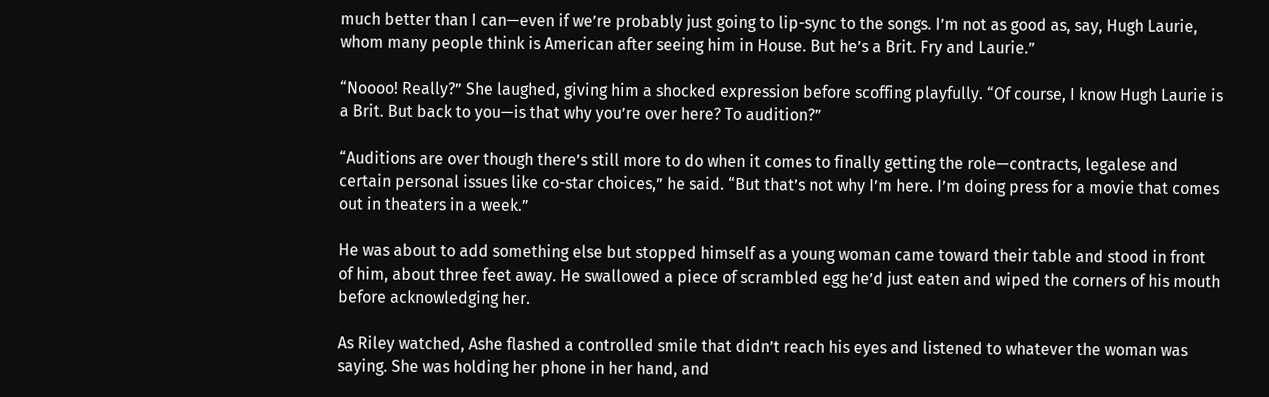much better than I can—even if we’re probably just going to lip-sync to the songs. I’m not as good as, say, Hugh Laurie, whom many people think is American after seeing him in House. But he’s a Brit. Fry and Laurie.”

“Noooo! Really?” She laughed, giving him a shocked expression before scoffing playfully. “Of course, I know Hugh Laurie is a Brit. But back to you—is that why you’re over here? To audition?”

“Auditions are over though there’s still more to do when it comes to finally getting the role—contracts, legalese and certain personal issues like co-star choices,” he said. “But that’s not why I’m here. I’m doing press for a movie that comes out in theaters in a week.”

He was about to add something else but stopped himself as a young woman came toward their table and stood in front of him, about three feet away. He swallowed a piece of scrambled egg he’d just eaten and wiped the corners of his mouth before acknowledging her.

As Riley watched, Ashe flashed a controlled smile that didn’t reach his eyes and listened to whatever the woman was saying. She was holding her phone in her hand, and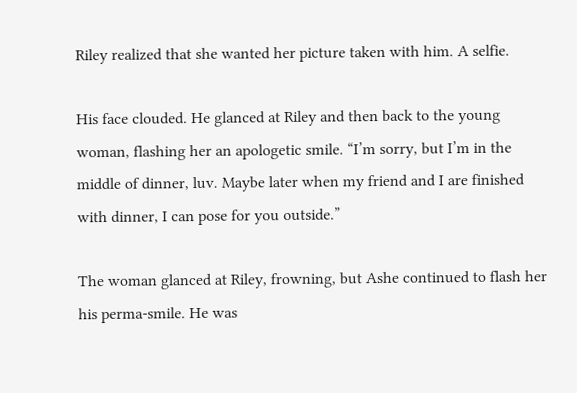Riley realized that she wanted her picture taken with him. A selfie.

His face clouded. He glanced at Riley and then back to the young woman, flashing her an apologetic smile. “I’m sorry, but I’m in the middle of dinner, luv. Maybe later when my friend and I are finished with dinner, I can pose for you outside.”

The woman glanced at Riley, frowning, but Ashe continued to flash her his perma-smile. He was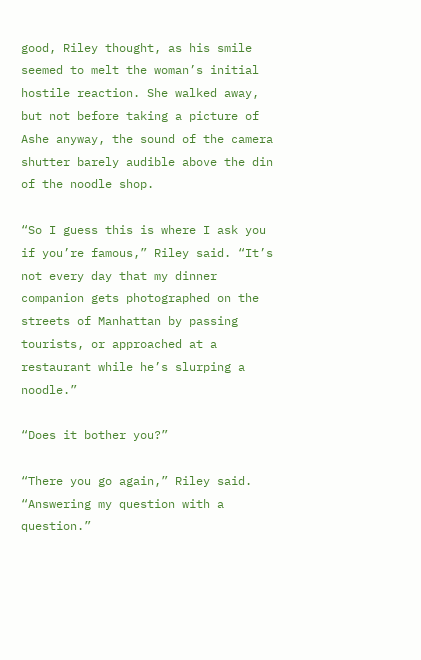good, Riley thought, as his smile seemed to melt the woman’s initial hostile reaction. She walked away, but not before taking a picture of Ashe anyway, the sound of the camera shutter barely audible above the din of the noodle shop.

“So I guess this is where I ask you if you’re famous,” Riley said. “It’s not every day that my dinner companion gets photographed on the streets of Manhattan by passing tourists, or approached at a restaurant while he’s slurping a noodle.”

“Does it bother you?”

“There you go again,” Riley said. “Answering my question with a question.”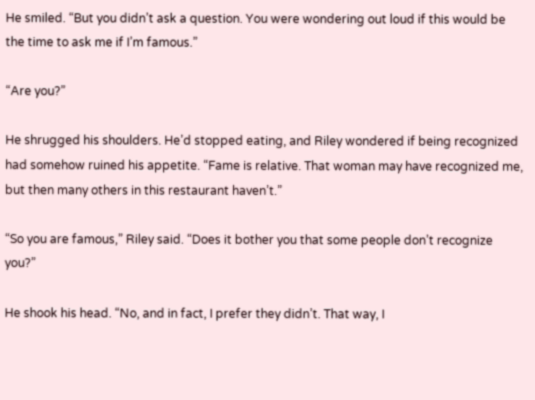He smiled. “But you didn’t ask a question. You were wondering out loud if this would be the time to ask me if I’m famous.”

“Are you?”

He shrugged his shoulders. He’d stopped eating, and Riley wondered if being recognized had somehow ruined his appetite. “Fame is relative. That woman may have recognized me, but then many others in this restaurant haven’t.”

“So you are famous,” Riley said. “Does it bother you that some people don’t recognize you?”

He shook his head. “No, and in fact, I prefer they didn’t. That way, I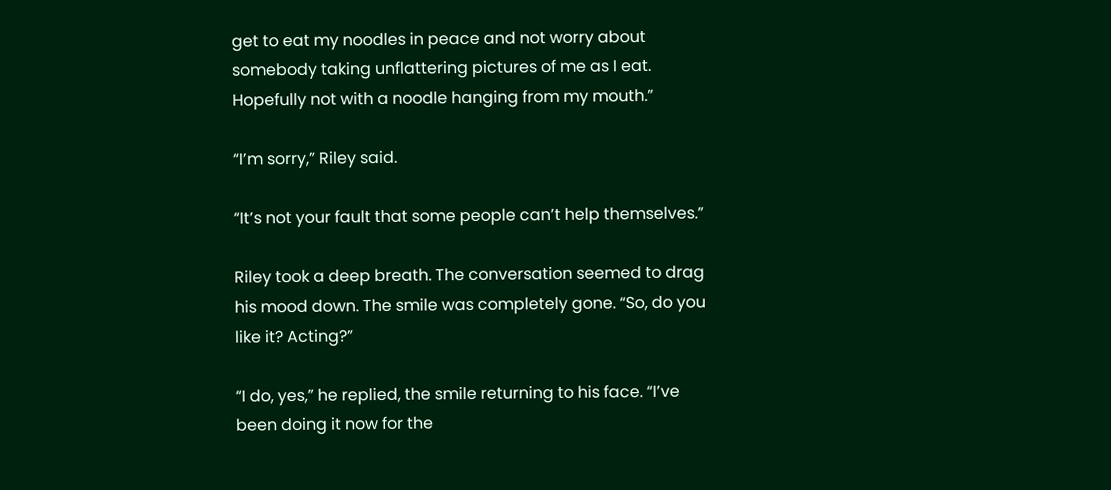get to eat my noodles in peace and not worry about somebody taking unflattering pictures of me as I eat. Hopefully not with a noodle hanging from my mouth.”

“I’m sorry,” Riley said.

“It’s not your fault that some people can’t help themselves.”

Riley took a deep breath. The conversation seemed to drag his mood down. The smile was completely gone. “So, do you like it? Acting?”

“I do, yes,” he replied, the smile returning to his face. “I’ve been doing it now for the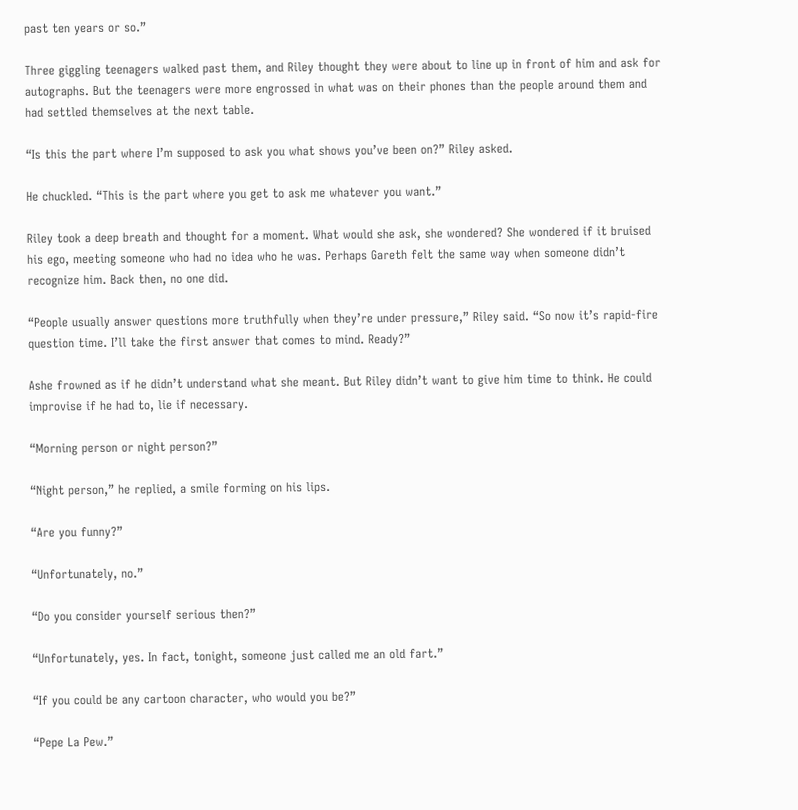past ten years or so.”

Three giggling teenagers walked past them, and Riley thought they were about to line up in front of him and ask for autographs. But the teenagers were more engrossed in what was on their phones than the people around them and had settled themselves at the next table.

“Is this the part where I’m supposed to ask you what shows you’ve been on?” Riley asked.

He chuckled. “This is the part where you get to ask me whatever you want.”

Riley took a deep breath and thought for a moment. What would she ask, she wondered? She wondered if it bruised his ego, meeting someone who had no idea who he was. Perhaps Gareth felt the same way when someone didn’t recognize him. Back then, no one did.

“People usually answer questions more truthfully when they’re under pressure,” Riley said. “So now it’s rapid-fire question time. I’ll take the first answer that comes to mind. Ready?”

Ashe frowned as if he didn’t understand what she meant. But Riley didn’t want to give him time to think. He could improvise if he had to, lie if necessary.

“Morning person or night person?”

“Night person,” he replied, a smile forming on his lips.

“Are you funny?”

“Unfortunately, no.”

“Do you consider yourself serious then?”

“Unfortunately, yes. In fact, tonight, someone just called me an old fart.”

“If you could be any cartoon character, who would you be?”

“Pepe La Pew.”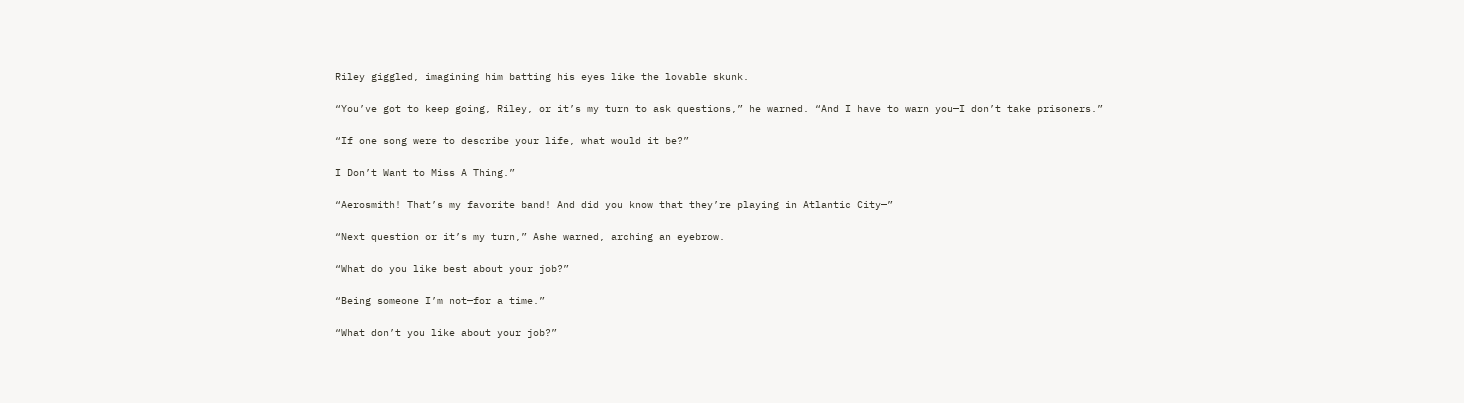Riley giggled, imagining him batting his eyes like the lovable skunk.

“You’ve got to keep going, Riley, or it’s my turn to ask questions,” he warned. “And I have to warn you—I don’t take prisoners.”

“If one song were to describe your life, what would it be?”

I Don’t Want to Miss A Thing.”

“Aerosmith! That’s my favorite band! And did you know that they’re playing in Atlantic City—”

“Next question or it’s my turn,” Ashe warned, arching an eyebrow.

“What do you like best about your job?”

“Being someone I’m not—for a time.”

“What don’t you like about your job?”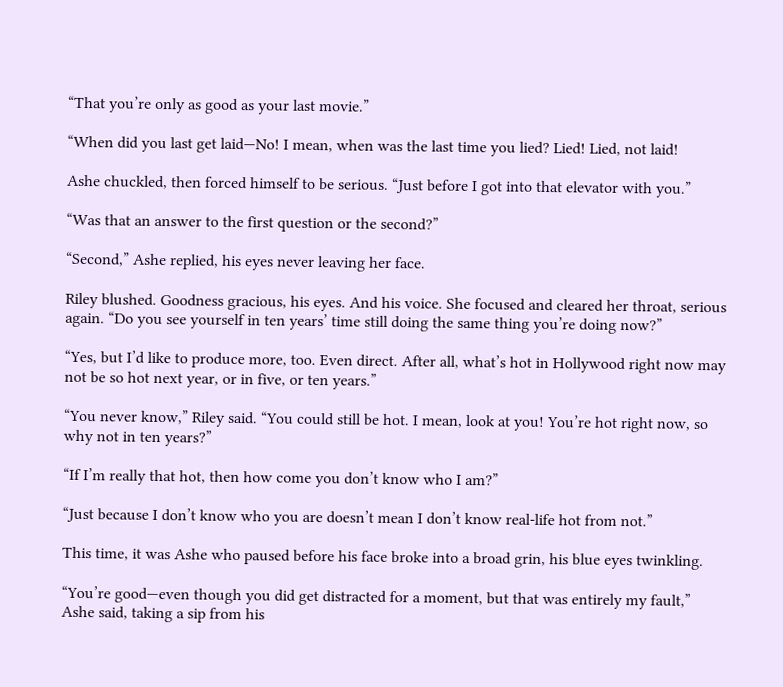“That you’re only as good as your last movie.”

“When did you last get laid—No! I mean, when was the last time you lied? Lied! Lied, not laid!

Ashe chuckled, then forced himself to be serious. “Just before I got into that elevator with you.”

“Was that an answer to the first question or the second?”

“Second,” Ashe replied, his eyes never leaving her face.

Riley blushed. Goodness gracious, his eyes. And his voice. She focused and cleared her throat, serious again. “Do you see yourself in ten years’ time still doing the same thing you’re doing now?”

“Yes, but I’d like to produce more, too. Even direct. After all, what’s hot in Hollywood right now may not be so hot next year, or in five, or ten years.”

“You never know,” Riley said. “You could still be hot. I mean, look at you! You’re hot right now, so why not in ten years?”

“If I’m really that hot, then how come you don’t know who I am?”

“Just because I don’t know who you are doesn’t mean I don’t know real-life hot from not.”

This time, it was Ashe who paused before his face broke into a broad grin, his blue eyes twinkling.

“You’re good—even though you did get distracted for a moment, but that was entirely my fault,” Ashe said, taking a sip from his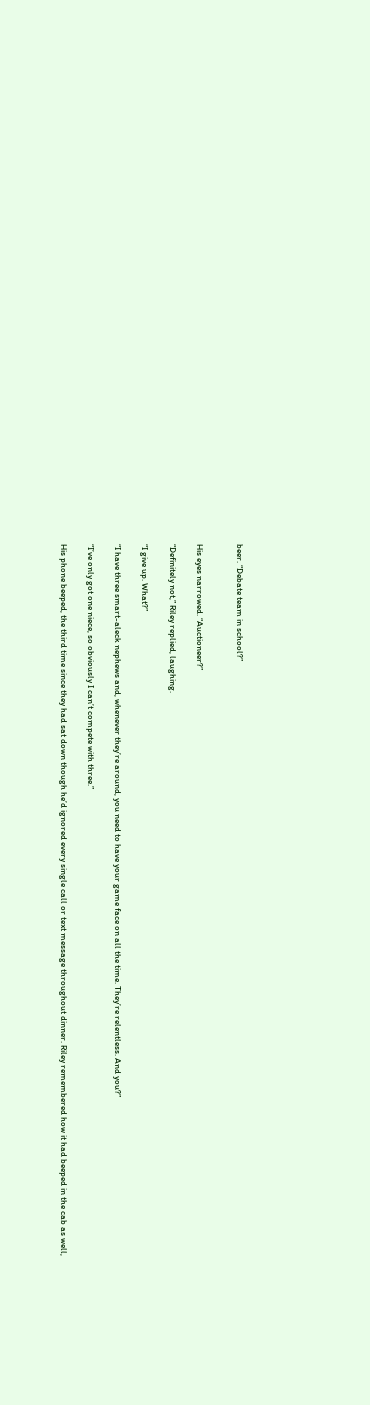beer. “Debate team in school?”


His eyes narrowed. “Auctioneer?”

“Definitely not,” Riley replied, laughing.

“I give up. What?”

“I have three smart-aleck nephews and, whenever they’re around, you need to have your game face on all the time. They’re relentless. And you?”

“I’ve only got one niece, so obviously I can’t compete with three.”

His phone beeped, the third time since they had sat down though he’d ignored every single call or text message throughout dinner. Riley remembered how it had beeped in the cab as well,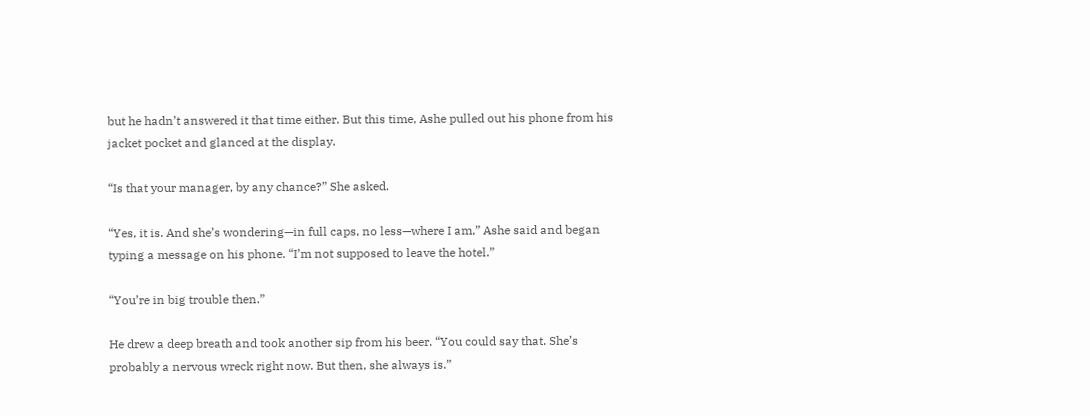but he hadn’t answered it that time either. But this time, Ashe pulled out his phone from his jacket pocket and glanced at the display.

“Is that your manager, by any chance?” She asked.

“Yes, it is. And she’s wondering—in full caps, no less—where I am,” Ashe said and began typing a message on his phone. “I’m not supposed to leave the hotel.”

“You’re in big trouble then.”

He drew a deep breath and took another sip from his beer. “You could say that. She’s probably a nervous wreck right now. But then, she always is.”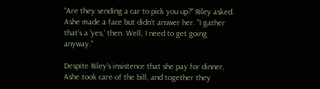“Are they sending a car to pick you up?” Riley asked. Ashe made a face but didn’t answer her. “I gather that’s a ‘yes,’ then. Well, I need to get going anyway.”

Despite Riley’s insistence that she pay for dinner, Ashe took care of the bill, and together they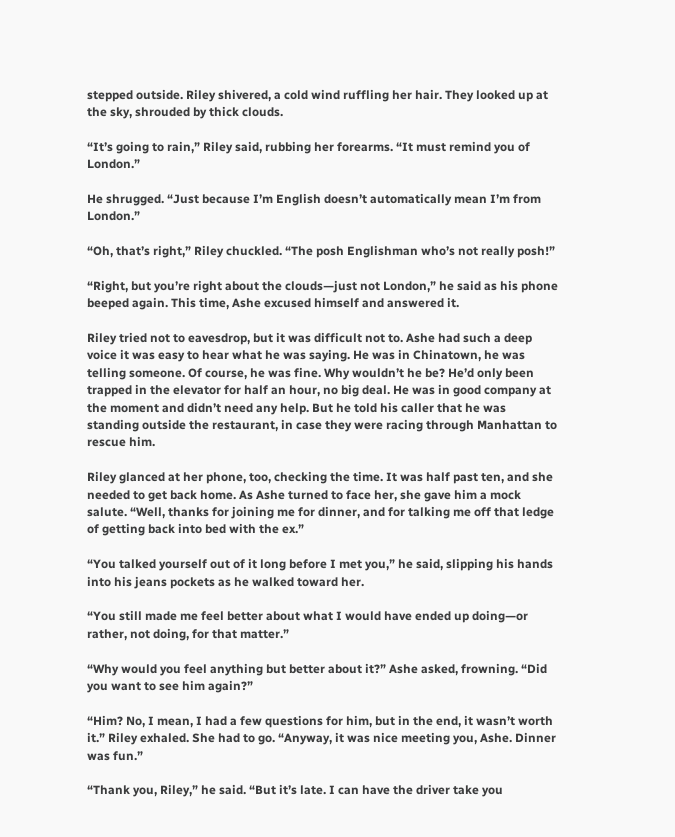stepped outside. Riley shivered, a cold wind ruffling her hair. They looked up at the sky, shrouded by thick clouds.

“It’s going to rain,” Riley said, rubbing her forearms. “It must remind you of London.”

He shrugged. “Just because I’m English doesn’t automatically mean I’m from London.”

“Oh, that’s right,” Riley chuckled. “The posh Englishman who’s not really posh!”

“Right, but you’re right about the clouds—just not London,” he said as his phone beeped again. This time, Ashe excused himself and answered it.

Riley tried not to eavesdrop, but it was difficult not to. Ashe had such a deep voice it was easy to hear what he was saying. He was in Chinatown, he was telling someone. Of course, he was fine. Why wouldn’t he be? He’d only been trapped in the elevator for half an hour, no big deal. He was in good company at the moment and didn’t need any help. But he told his caller that he was standing outside the restaurant, in case they were racing through Manhattan to rescue him.

Riley glanced at her phone, too, checking the time. It was half past ten, and she needed to get back home. As Ashe turned to face her, she gave him a mock salute. “Well, thanks for joining me for dinner, and for talking me off that ledge of getting back into bed with the ex.”

“You talked yourself out of it long before I met you,” he said, slipping his hands into his jeans pockets as he walked toward her.

“You still made me feel better about what I would have ended up doing—or rather, not doing, for that matter.”

“Why would you feel anything but better about it?” Ashe asked, frowning. “Did you want to see him again?”

“Him? No, I mean, I had a few questions for him, but in the end, it wasn’t worth it.” Riley exhaled. She had to go. “Anyway, it was nice meeting you, Ashe. Dinner was fun.”

“Thank you, Riley,” he said. “But it’s late. I can have the driver take you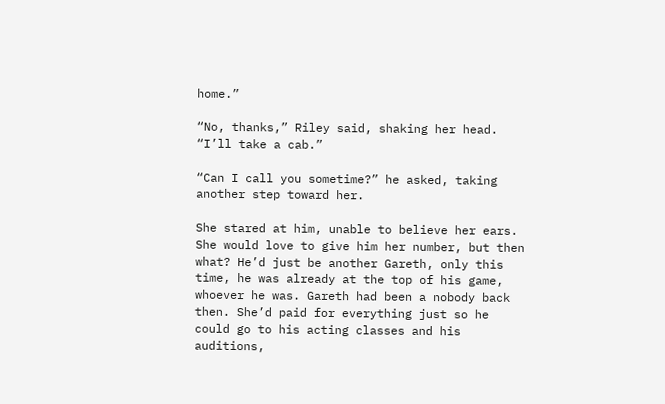home.”

“No, thanks,” Riley said, shaking her head. “I’ll take a cab.”

“Can I call you sometime?” he asked, taking another step toward her.

She stared at him, unable to believe her ears. She would love to give him her number, but then what? He’d just be another Gareth, only this time, he was already at the top of his game, whoever he was. Gareth had been a nobody back then. She’d paid for everything just so he could go to his acting classes and his auditions,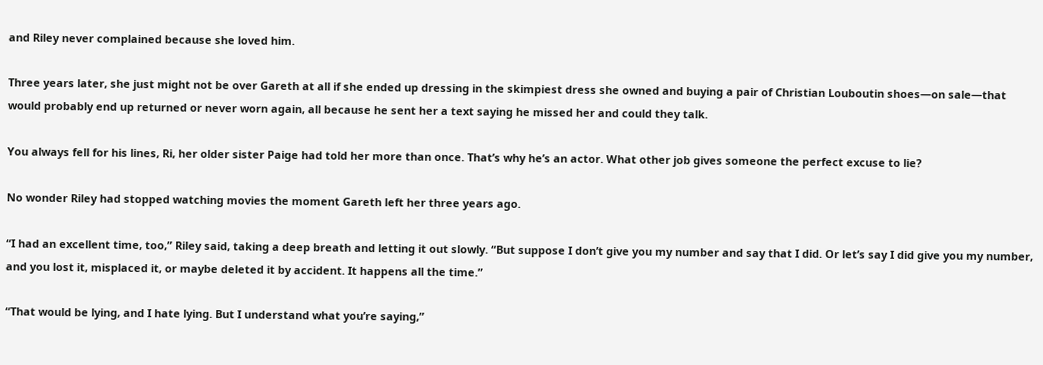and Riley never complained because she loved him.

Three years later, she just might not be over Gareth at all if she ended up dressing in the skimpiest dress she owned and buying a pair of Christian Louboutin shoes—on sale—that would probably end up returned or never worn again, all because he sent her a text saying he missed her and could they talk.

You always fell for his lines, Ri, her older sister Paige had told her more than once. That’s why he’s an actor. What other job gives someone the perfect excuse to lie?

No wonder Riley had stopped watching movies the moment Gareth left her three years ago.

“I had an excellent time, too,” Riley said, taking a deep breath and letting it out slowly. “But suppose I don’t give you my number and say that I did. Or let’s say I did give you my number, and you lost it, misplaced it, or maybe deleted it by accident. It happens all the time.”

“That would be lying, and I hate lying. But I understand what you’re saying,”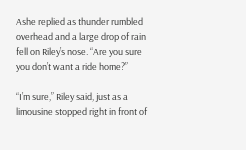Ashe replied as thunder rumbled overhead and a large drop of rain fell on Riley’s nose. “Are you sure you don’t want a ride home?”

“I’m sure,” Riley said, just as a limousine stopped right in front of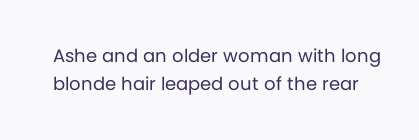Ashe and an older woman with long blonde hair leaped out of the rear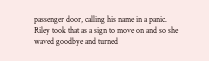passenger door, calling his name in a panic. Riley took that as a sign to move on and so she waved goodbye and turned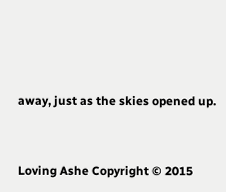away, just as the skies opened up.


Loving Ashe Copyright © 2015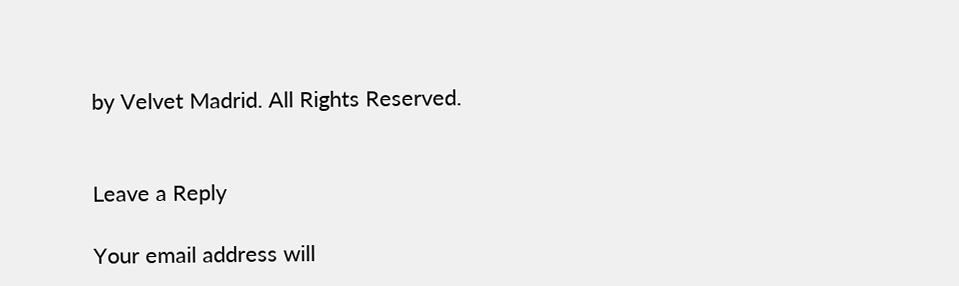by Velvet Madrid. All Rights Reserved.


Leave a Reply

Your email address will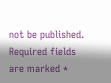not be published. Required fields are marked *